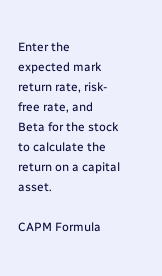Enter the expected mark return rate, risk-free rate, and Beta for the stock to calculate the return on a capital asset.

CAPM Formula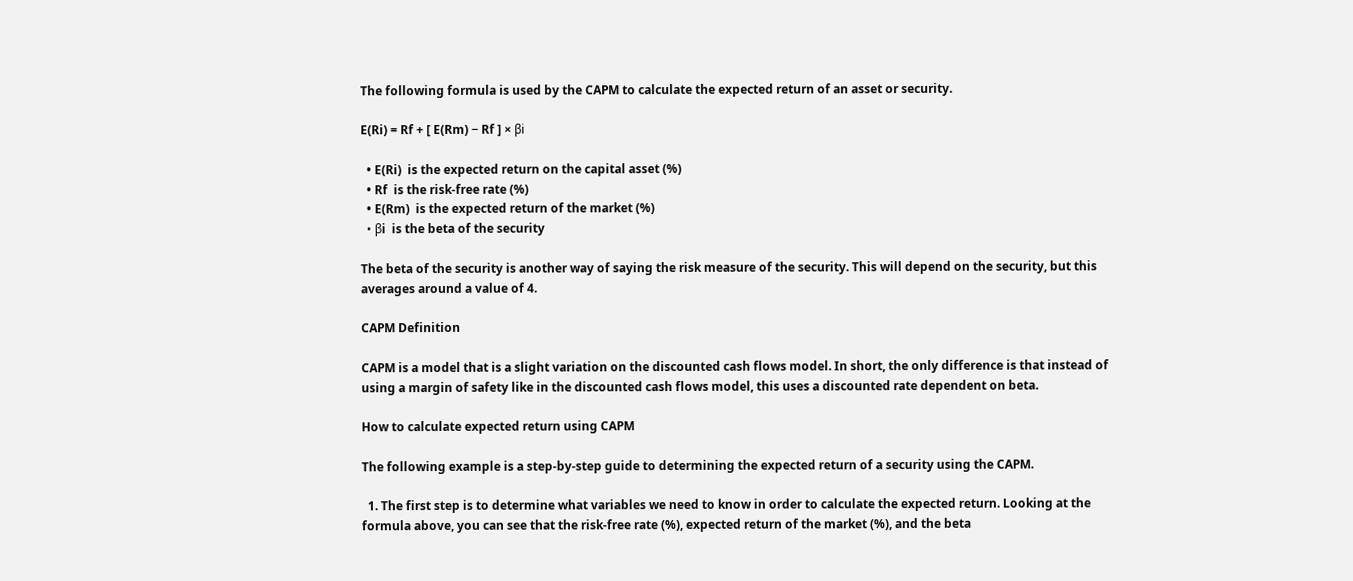The following formula is used by the CAPM to calculate the expected return of an asset or security.

E(Ri) = Rf + [ E(Rm) − Rf ] × βi

  • E(Ri)  is the expected return on the capital asset (%)
  • Rf  is the risk-free rate (%)
  • E(Rm)  is the expected return of the market (%)
  • βi  is the beta of the security

The beta of the security is another way of saying the risk measure of the security. This will depend on the security, but this averages around a value of 4.

CAPM Definition

CAPM is a model that is a slight variation on the discounted cash flows model. In short, the only difference is that instead of using a margin of safety like in the discounted cash flows model, this uses a discounted rate dependent on beta.

How to calculate expected return using CAPM

The following example is a step-by-step guide to determining the expected return of a security using the CAPM.

  1. The first step is to determine what variables we need to know in order to calculate the expected return. Looking at the formula above, you can see that the risk-free rate (%), expected return of the market (%), and the beta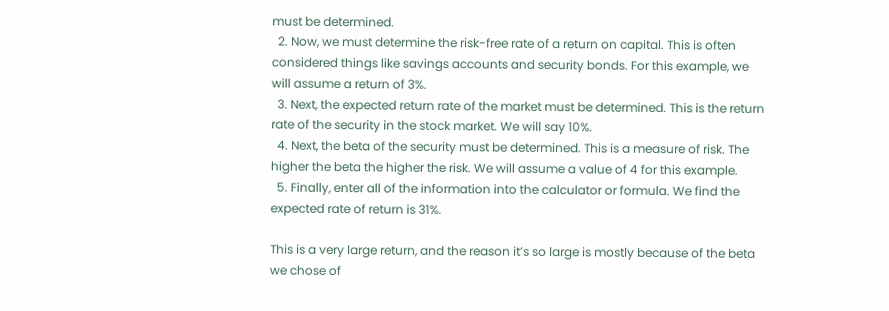must be determined.
  2. Now, we must determine the risk-free rate of a return on capital. This is often considered things like savings accounts and security bonds. For this example, we will assume a return of 3%.
  3. Next, the expected return rate of the market must be determined. This is the return rate of the security in the stock market. We will say 10%.
  4. Next, the beta of the security must be determined. This is a measure of risk. The higher the beta the higher the risk. We will assume a value of 4 for this example.
  5. Finally, enter all of the information into the calculator or formula. We find the expected rate of return is 31%.

This is a very large return, and the reason it’s so large is mostly because of the beta we chose of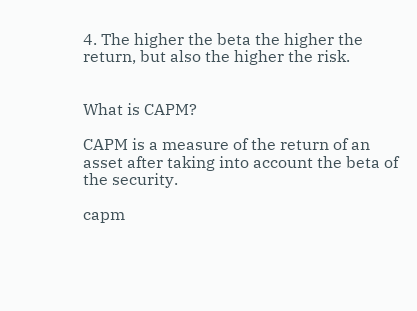4. The higher the beta the higher the return, but also the higher the risk.


What is CAPM?

CAPM is a measure of the return of an asset after taking into account the beta of the security.

capm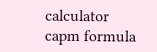calculator
capm formula